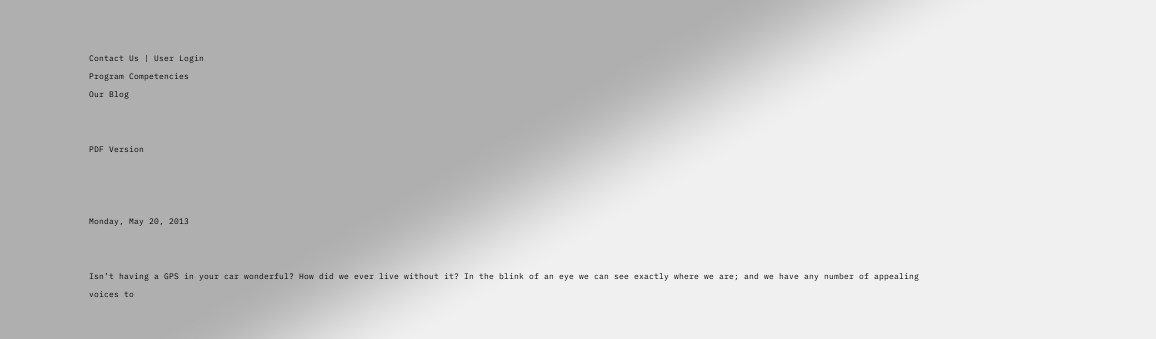Contact Us | User Login
Program Competencies
Our Blog


PDF Version



Monday, May 20, 2013


Isn’t having a GPS in your car wonderful? How did we ever live without it? In the blink of an eye we can see exactly where we are; and we have any number of appealing voices to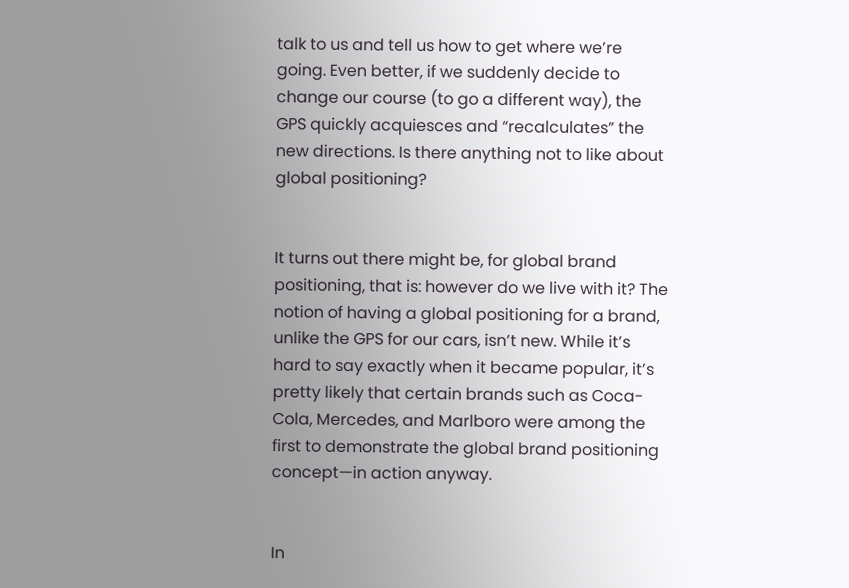talk to us and tell us how to get where we’re going. Even better, if we suddenly decide to change our course (to go a different way), the GPS quickly acquiesces and “recalculates” the new directions. Is there anything not to like about global positioning?


It turns out there might be, for global brand positioning, that is: however do we live with it? The notion of having a global positioning for a brand, unlike the GPS for our cars, isn’t new. While it’s hard to say exactly when it became popular, it’s pretty likely that certain brands such as Coca-Cola, Mercedes, and Marlboro were among the first to demonstrate the global brand positioning concept—in action anyway.


In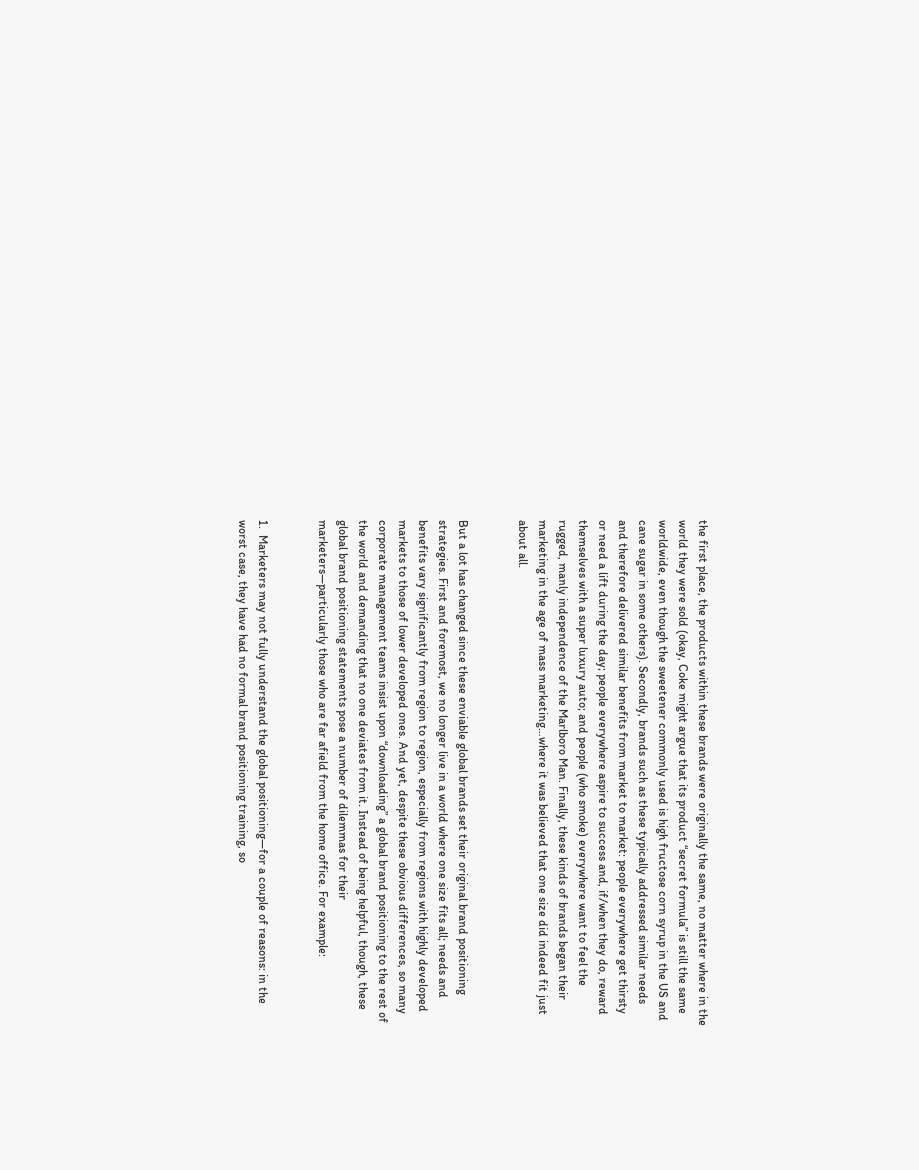the first place, the products within these brands were originally the same, no matter where in the world they were sold (okay, Coke might argue that its product “secret formula” is still the same worldwide, even though the sweetener commonly used is high fructose corn syrup in the US and cane sugar in some others). Secondly, brands such as these typically addressed similar needs and therefore delivered similar benefits from market to market: people everywhere get thirsty or need a lift during the day; people everywhere aspire to success and, if/when they do, reward themselves with a super luxury auto; and people (who smoke) everywhere want to feel the rugged, manly independence of the Marlboro Man. Finally, these kinds of brands began their marketing in the age of mass marketing…where it was believed that one size did indeed fit just about all.


But a lot has changed since these enviable global brands set their original brand positioning strategies. First and foremost, we no longer live in a world where one size fits all; needs and benefits vary significantly from region to region, especially from regions with highly developed markets to those of lower developed ones. And yet, despite these obvious differences, so many corporate management teams insist upon “downloading” a global brand positioning to the rest of the world and demanding that no one deviates from it. Instead of being helpful, though, these global brand positioning statements pose a number of dilemmas for their marketers—particularly those who are far afield from the home office. For example:


1.  Marketers may not fully understand the global positioning—for a couple of reasons: in the worst case, they have had no formal brand positioning training, so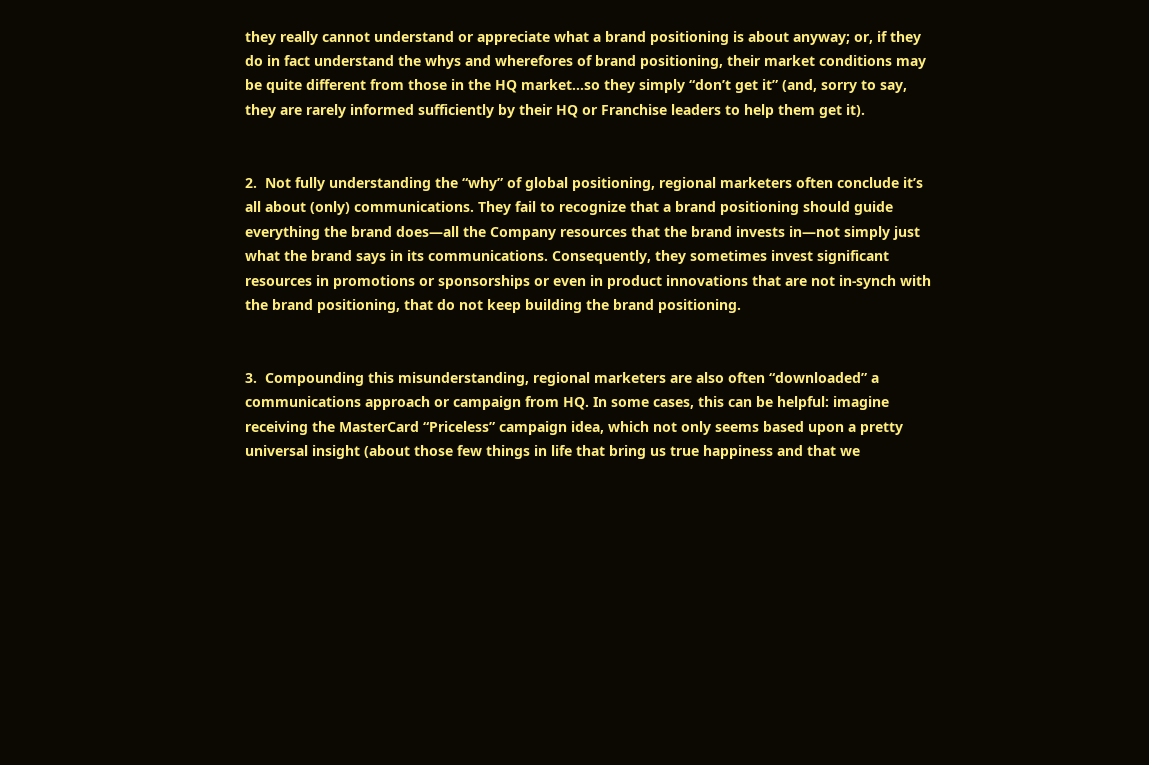they really cannot understand or appreciate what a brand positioning is about anyway; or, if they do in fact understand the whys and wherefores of brand positioning, their market conditions may be quite different from those in the HQ market…so they simply “don’t get it” (and, sorry to say, they are rarely informed sufficiently by their HQ or Franchise leaders to help them get it).


2.  Not fully understanding the “why” of global positioning, regional marketers often conclude it’s all about (only) communications. They fail to recognize that a brand positioning should guide everything the brand does—all the Company resources that the brand invests in—not simply just what the brand says in its communications. Consequently, they sometimes invest significant resources in promotions or sponsorships or even in product innovations that are not in-synch with the brand positioning, that do not keep building the brand positioning.


3.  Compounding this misunderstanding, regional marketers are also often “downloaded” a communications approach or campaign from HQ. In some cases, this can be helpful: imagine receiving the MasterCard “Priceless” campaign idea, which not only seems based upon a pretty universal insight (about those few things in life that bring us true happiness and that we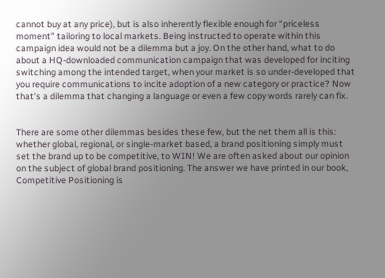cannot buy at any price), but is also inherently flexible enough for “priceless moment” tailoring to local markets. Being instructed to operate within this campaign idea would not be a dilemma but a joy. On the other hand, what to do about a HQ-downloaded communication campaign that was developed for inciting switching among the intended target, when your market is so under-developed that you require communications to incite adoption of a new category or practice? Now that’s a dilemma that changing a language or even a few copy words rarely can fix.


There are some other dilemmas besides these few, but the net them all is this: whether global, regional, or single-market based, a brand positioning simply must set the brand up to be competitive, to WIN! We are often asked about our opinion on the subject of global brand positioning. The answer we have printed in our book, Competitive Positioning is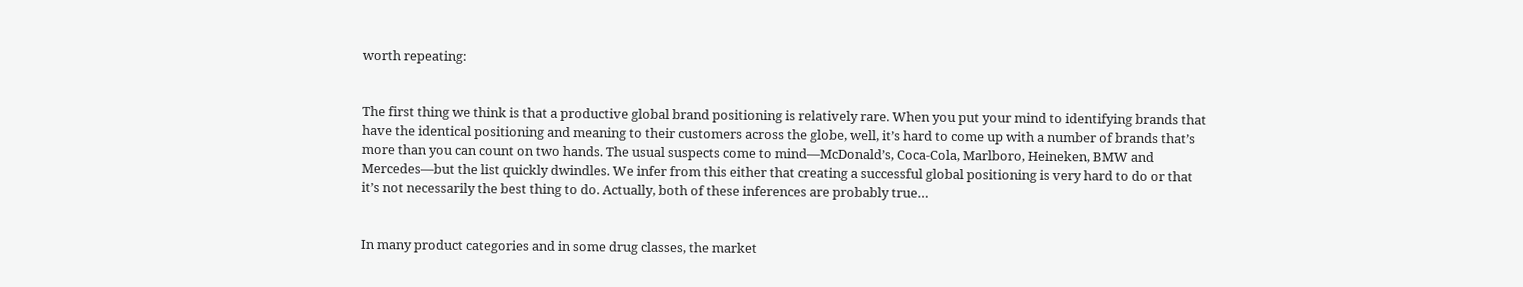worth repeating:


The first thing we think is that a productive global brand positioning is relatively rare. When you put your mind to identifying brands that have the identical positioning and meaning to their customers across the globe, well, it’s hard to come up with a number of brands that’s more than you can count on two hands. The usual suspects come to mind—McDonald’s, Coca-Cola, Marlboro, Heineken, BMW and Mercedes—but the list quickly dwindles. We infer from this either that creating a successful global positioning is very hard to do or that it’s not necessarily the best thing to do. Actually, both of these inferences are probably true…


In many product categories and in some drug classes, the market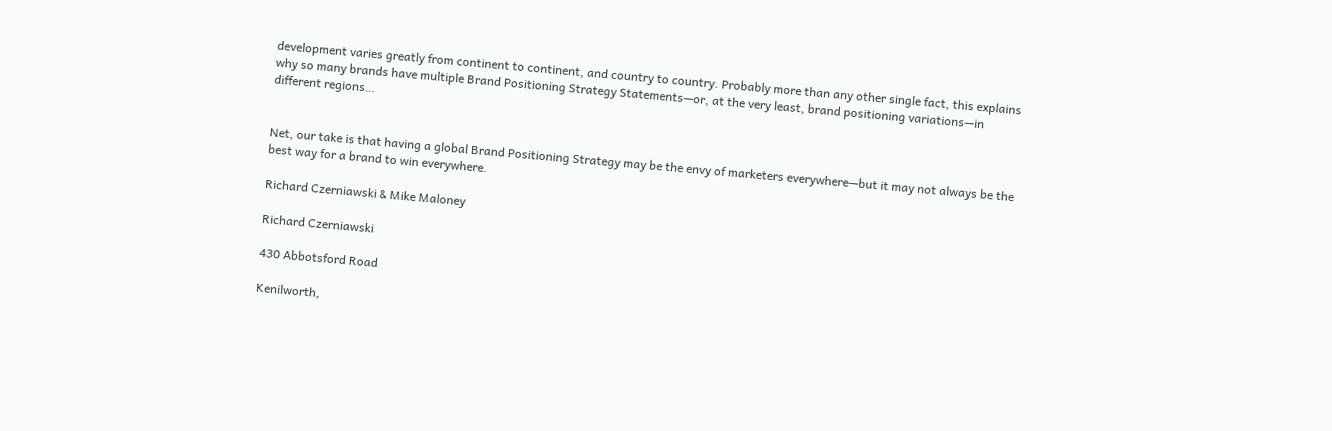development varies greatly from continent to continent, and country to country. Probably more than any other single fact, this explains why so many brands have multiple Brand Positioning Strategy Statements—or, at the very least, brand positioning variations—in different regions…


Net, our take is that having a global Brand Positioning Strategy may be the envy of marketers everywhere—but it may not always be the best way for a brand to win everywhere.

Richard Czerniawski & Mike Maloney

Richard Czerniawski

430 Abbotsford Road

Kenilworth,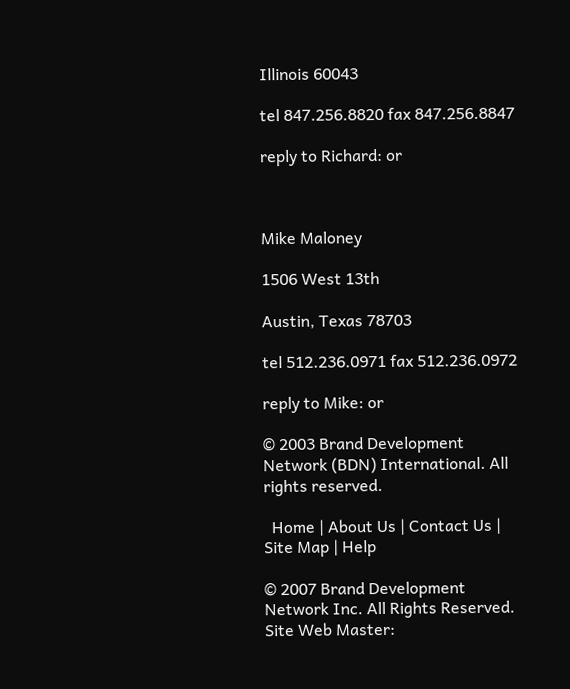Illinois 60043

tel 847.256.8820 fax 847.256.8847

reply to Richard: or



Mike Maloney

1506 West 13th

Austin, Texas 78703

tel 512.236.0971 fax 512.236.0972

reply to Mike: or

© 2003 Brand Development Network (BDN) International. All rights reserved.

  Home | About Us | Contact Us | Site Map | Help

© 2007 Brand Development Network Inc. All Rights Reserved.
Site Web Master: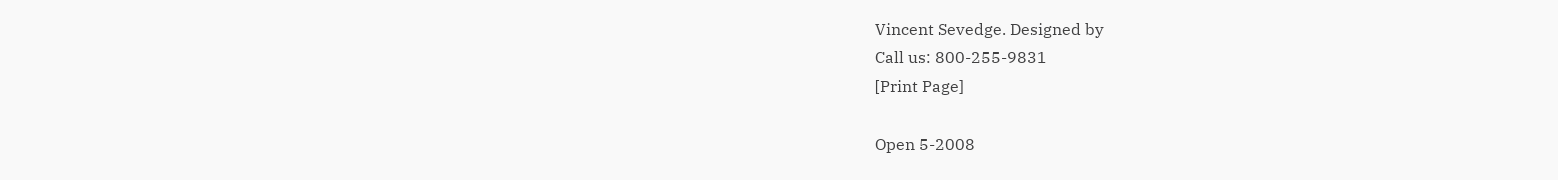Vincent Sevedge. Designed by
Call us: 800-255-9831
[Print Page]

Open 5-2008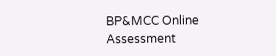BP&MCC Online Assessment